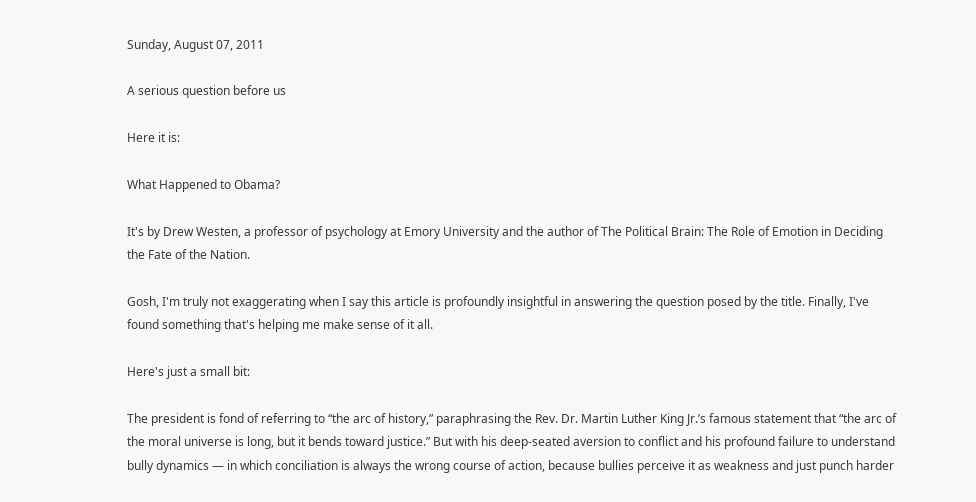Sunday, August 07, 2011

A serious question before us

Here it is:

What Happened to Obama?

It's by Drew Westen, a professor of psychology at Emory University and the author of The Political Brain: The Role of Emotion in Deciding the Fate of the Nation.

Gosh, I'm truly not exaggerating when I say this article is profoundly insightful in answering the question posed by the title. Finally, I've found something that's helping me make sense of it all.

Here's just a small bit:

The president is fond of referring to “the arc of history,” paraphrasing the Rev. Dr. Martin Luther King Jr.’s famous statement that “the arc of the moral universe is long, but it bends toward justice.” But with his deep-seated aversion to conflict and his profound failure to understand bully dynamics — in which conciliation is always the wrong course of action, because bullies perceive it as weakness and just punch harder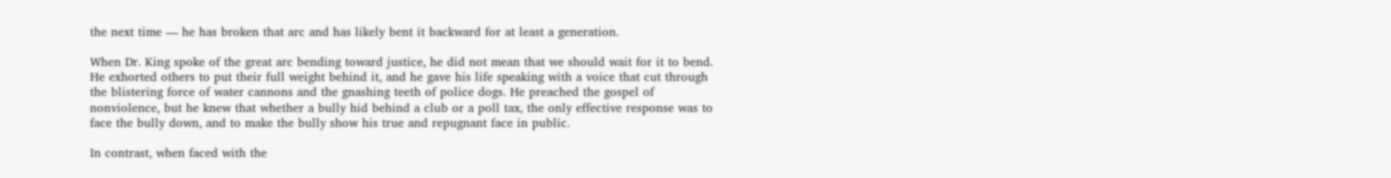the next time — he has broken that arc and has likely bent it backward for at least a generation.

When Dr. King spoke of the great arc bending toward justice, he did not mean that we should wait for it to bend. He exhorted others to put their full weight behind it, and he gave his life speaking with a voice that cut through the blistering force of water cannons and the gnashing teeth of police dogs. He preached the gospel of nonviolence, but he knew that whether a bully hid behind a club or a poll tax, the only effective response was to face the bully down, and to make the bully show his true and repugnant face in public.

In contrast, when faced with the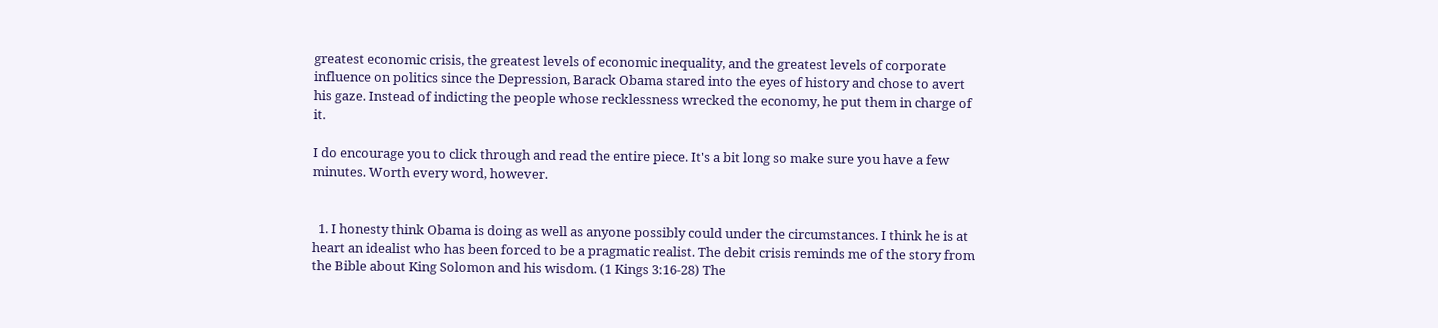greatest economic crisis, the greatest levels of economic inequality, and the greatest levels of corporate influence on politics since the Depression, Barack Obama stared into the eyes of history and chose to avert his gaze. Instead of indicting the people whose recklessness wrecked the economy, he put them in charge of it.

I do encourage you to click through and read the entire piece. It's a bit long so make sure you have a few minutes. Worth every word, however.


  1. I honesty think Obama is doing as well as anyone possibly could under the circumstances. I think he is at heart an idealist who has been forced to be a pragmatic realist. The debit crisis reminds me of the story from the Bible about King Solomon and his wisdom. (1 Kings 3:16-28) The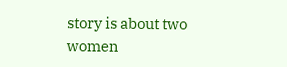story is about two women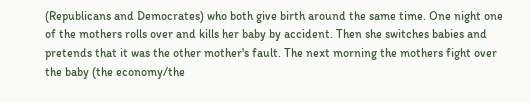(Republicans and Democrates) who both give birth around the same time. One night one of the mothers rolls over and kills her baby by accident. Then she switches babies and pretends that it was the other mother's fault. The next morning the mothers fight over the baby (the economy/the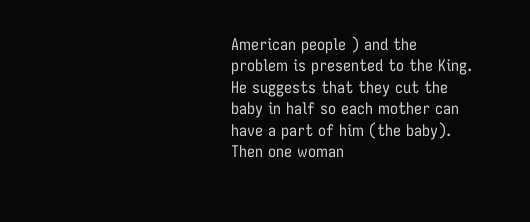American people ) and the problem is presented to the King. He suggests that they cut the baby in half so each mother can have a part of him (the baby). Then one woman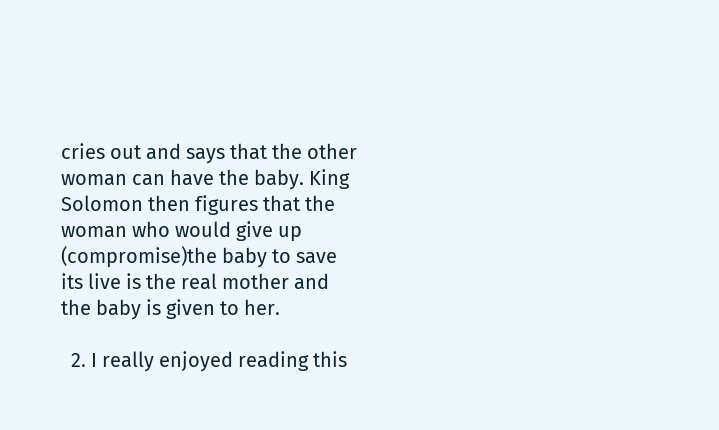cries out and says that the other woman can have the baby. King Solomon then figures that the woman who would give up (compromise)the baby to save its live is the real mother and the baby is given to her.

  2. I really enjoyed reading this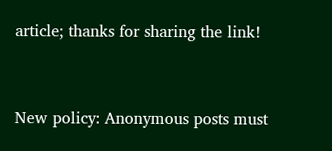article; thanks for sharing the link!


New policy: Anonymous posts must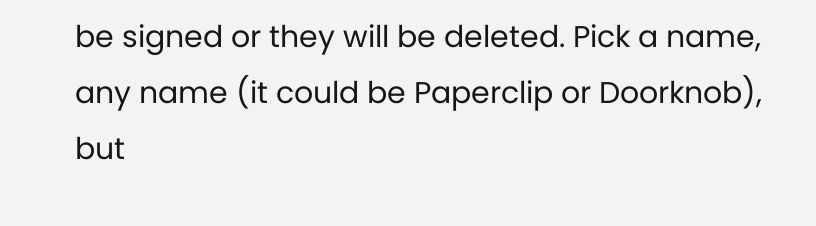be signed or they will be deleted. Pick a name, any name (it could be Paperclip or Doorknob), but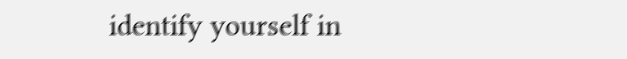identify yourself in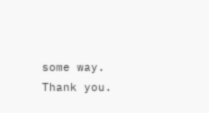some way. Thank you.